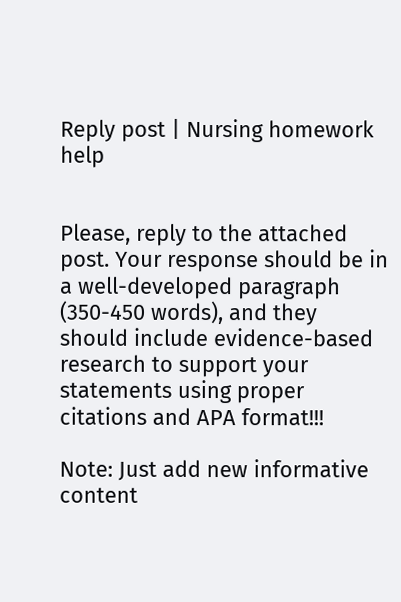Reply post | Nursing homework help


Please, reply to the attached post. Your response should be in a well-developed paragraph (350-450 words), and they should include evidence-based research to support your statements using proper citations and APA format!!!

Note: Just add new informative content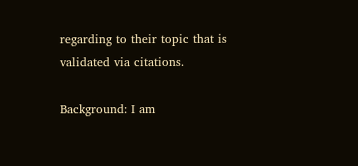regarding to their topic that is validated via citations.

Background: I am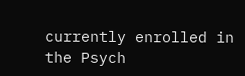currently enrolled in the Psych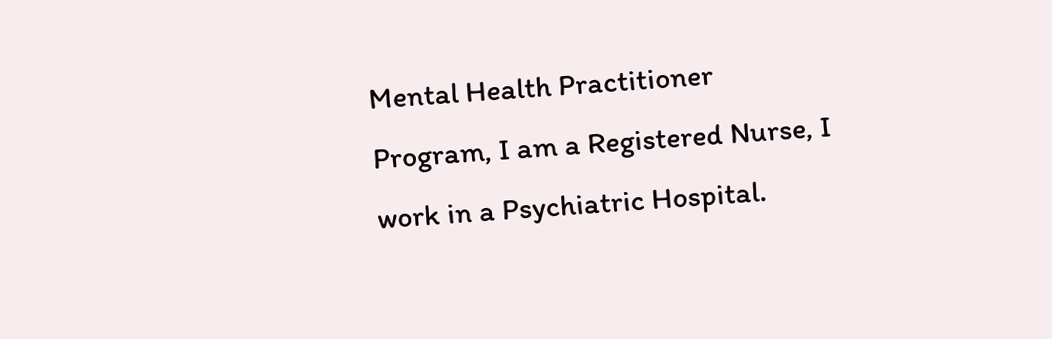Mental Health Practitioner Program, I am a Registered Nurse, I work in a Psychiatric Hospital.